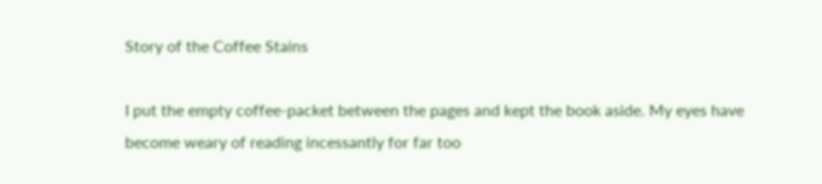Story of the Coffee Stains

I put the empty coffee-packet between the pages and kept the book aside. My eyes have become weary of reading incessantly for far too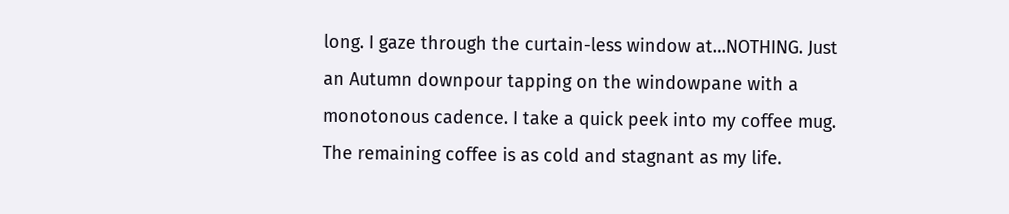long. I gaze through the curtain-less window at…NOTHING. Just an Autumn downpour tapping on the windowpane with a monotonous cadence. I take a quick peek into my coffee mug. The remaining coffee is as cold and stagnant as my life.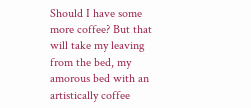Should I have some more coffee? But that will take my leaving from the bed, my amorous bed with an artistically coffee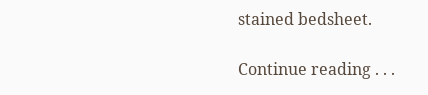stained bedsheet.

Continue reading . . .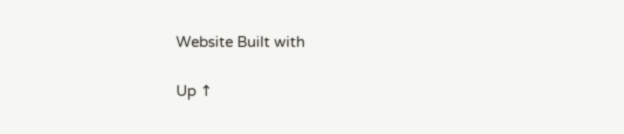Website Built with

Up ↑